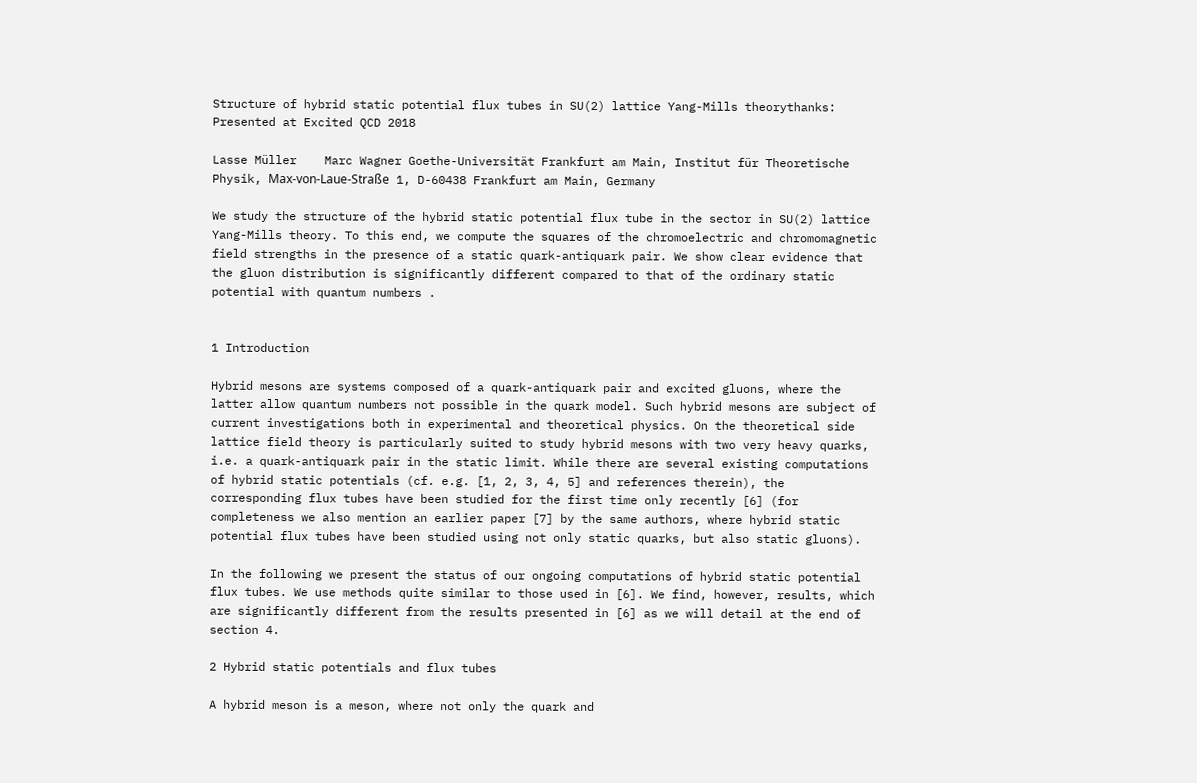Structure of hybrid static potential flux tubes in SU(2) lattice Yang-Mills theorythanks: Presented at Excited QCD 2018

Lasse Müller    Marc Wagner Goethe-Universität Frankfurt am Main, Institut für Theoretische Physik, Max-von-Laue-Straße 1, D-60438 Frankfurt am Main, Germany

We study the structure of the hybrid static potential flux tube in the sector in SU(2) lattice Yang-Mills theory. To this end, we compute the squares of the chromoelectric and chromomagnetic field strengths in the presence of a static quark-antiquark pair. We show clear evidence that the gluon distribution is significantly different compared to that of the ordinary static potential with quantum numbers .


1 Introduction

Hybrid mesons are systems composed of a quark-antiquark pair and excited gluons, where the latter allow quantum numbers not possible in the quark model. Such hybrid mesons are subject of current investigations both in experimental and theoretical physics. On the theoretical side lattice field theory is particularly suited to study hybrid mesons with two very heavy quarks, i.e. a quark-antiquark pair in the static limit. While there are several existing computations of hybrid static potentials (cf. e.g. [1, 2, 3, 4, 5] and references therein), the corresponding flux tubes have been studied for the first time only recently [6] (for completeness we also mention an earlier paper [7] by the same authors, where hybrid static potential flux tubes have been studied using not only static quarks, but also static gluons).

In the following we present the status of our ongoing computations of hybrid static potential flux tubes. We use methods quite similar to those used in [6]. We find, however, results, which are significantly different from the results presented in [6] as we will detail at the end of section 4.

2 Hybrid static potentials and flux tubes

A hybrid meson is a meson, where not only the quark and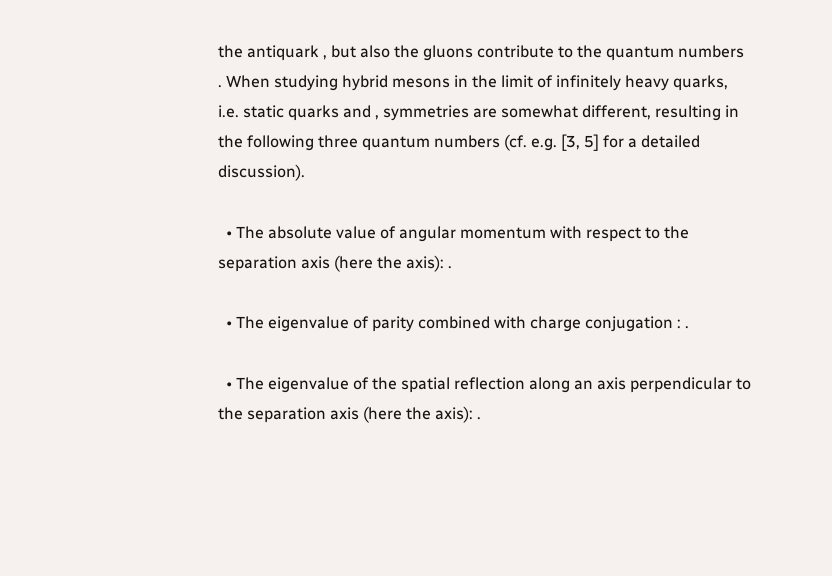the antiquark , but also the gluons contribute to the quantum numbers . When studying hybrid mesons in the limit of infinitely heavy quarks, i.e. static quarks and , symmetries are somewhat different, resulting in the following three quantum numbers (cf. e.g. [3, 5] for a detailed discussion).

  • The absolute value of angular momentum with respect to the separation axis (here the axis): .

  • The eigenvalue of parity combined with charge conjugation : .

  • The eigenvalue of the spatial reflection along an axis perpendicular to the separation axis (here the axis): .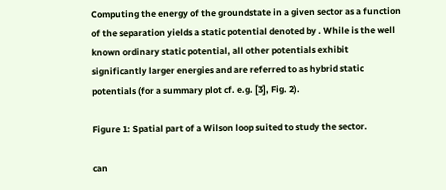Computing the energy of the groundstate in a given sector as a function of the separation yields a static potential denoted by . While is the well known ordinary static potential, all other potentials exhibit significantly larger energies and are referred to as hybrid static potentials (for a summary plot cf. e.g. [3], Fig. 2).

Figure 1: Spatial part of a Wilson loop suited to study the sector.

can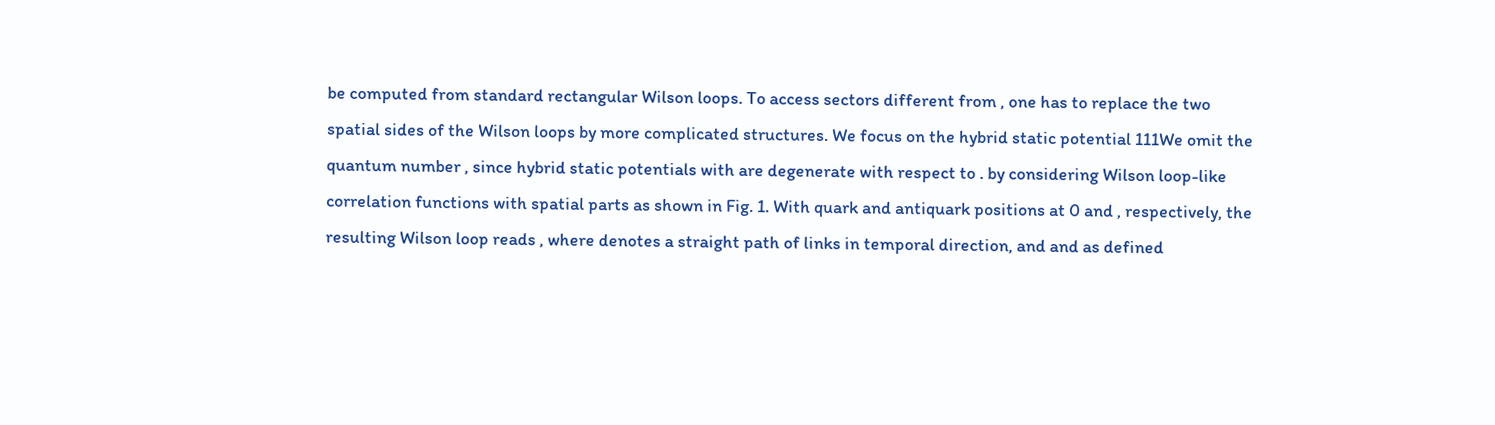be computed from standard rectangular Wilson loops. To access sectors different from , one has to replace the two spatial sides of the Wilson loops by more complicated structures. We focus on the hybrid static potential 111We omit the quantum number , since hybrid static potentials with are degenerate with respect to . by considering Wilson loop-like correlation functions with spatial parts as shown in Fig. 1. With quark and antiquark positions at 0 and , respectively, the resulting Wilson loop reads , where denotes a straight path of links in temporal direction, and and as defined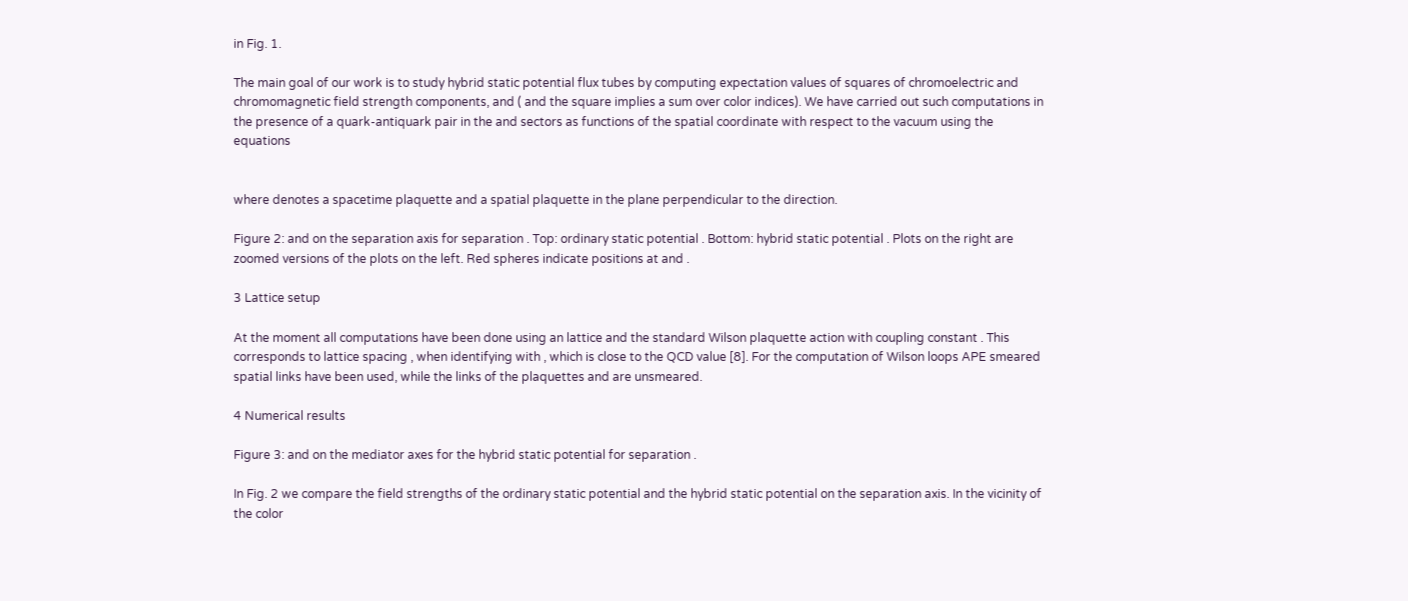in Fig. 1.

The main goal of our work is to study hybrid static potential flux tubes by computing expectation values of squares of chromoelectric and chromomagnetic field strength components, and ( and the square implies a sum over color indices). We have carried out such computations in the presence of a quark-antiquark pair in the and sectors as functions of the spatial coordinate with respect to the vacuum using the equations


where denotes a spacetime plaquette and a spatial plaquette in the plane perpendicular to the direction.

Figure 2: and on the separation axis for separation . Top: ordinary static potential . Bottom: hybrid static potential . Plots on the right are zoomed versions of the plots on the left. Red spheres indicate positions at and .

3 Lattice setup

At the moment all computations have been done using an lattice and the standard Wilson plaquette action with coupling constant . This corresponds to lattice spacing , when identifying with , which is close to the QCD value [8]. For the computation of Wilson loops APE smeared spatial links have been used, while the links of the plaquettes and are unsmeared.

4 Numerical results

Figure 3: and on the mediator axes for the hybrid static potential for separation .

In Fig. 2 we compare the field strengths of the ordinary static potential and the hybrid static potential on the separation axis. In the vicinity of the color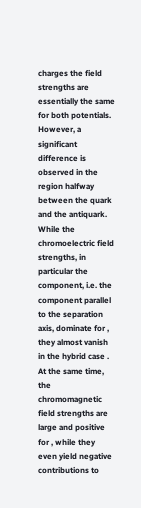charges the field strengths are essentially the same for both potentials. However, a significant difference is observed in the region halfway between the quark and the antiquark. While the chromoelectric field strengths, in particular the component, i.e. the component parallel to the separation axis, dominate for , they almost vanish in the hybrid case . At the same time, the chromomagnetic field strengths are large and positive for , while they even yield negative contributions to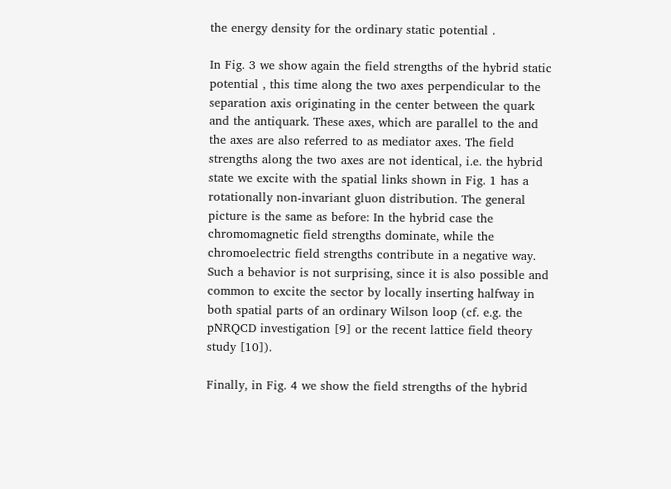the energy density for the ordinary static potential .

In Fig. 3 we show again the field strengths of the hybrid static potential , this time along the two axes perpendicular to the separation axis originating in the center between the quark and the antiquark. These axes, which are parallel to the and the axes are also referred to as mediator axes. The field strengths along the two axes are not identical, i.e. the hybrid state we excite with the spatial links shown in Fig. 1 has a rotationally non-invariant gluon distribution. The general picture is the same as before: In the hybrid case the chromomagnetic field strengths dominate, while the chromoelectric field strengths contribute in a negative way. Such a behavior is not surprising, since it is also possible and common to excite the sector by locally inserting halfway in both spatial parts of an ordinary Wilson loop (cf. e.g. the pNRQCD investigation [9] or the recent lattice field theory study [10]).

Finally, in Fig. 4 we show the field strengths of the hybrid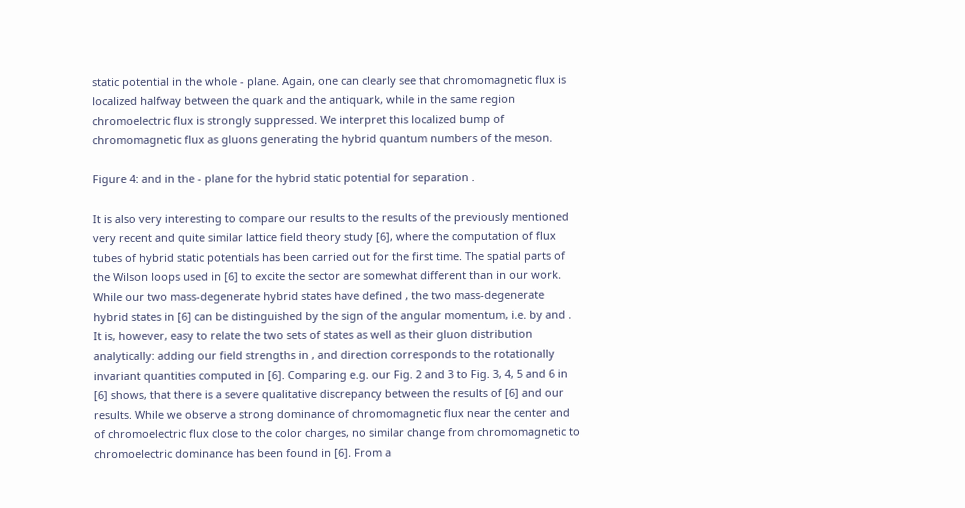static potential in the whole - plane. Again, one can clearly see that chromomagnetic flux is localized halfway between the quark and the antiquark, while in the same region chromoelectric flux is strongly suppressed. We interpret this localized bump of chromomagnetic flux as gluons generating the hybrid quantum numbers of the meson.

Figure 4: and in the - plane for the hybrid static potential for separation .

It is also very interesting to compare our results to the results of the previously mentioned very recent and quite similar lattice field theory study [6], where the computation of flux tubes of hybrid static potentials has been carried out for the first time. The spatial parts of the Wilson loops used in [6] to excite the sector are somewhat different than in our work. While our two mass-degenerate hybrid states have defined , the two mass-degenerate hybrid states in [6] can be distinguished by the sign of the angular momentum, i.e. by and . It is, however, easy to relate the two sets of states as well as their gluon distribution analytically: adding our field strengths in , and direction corresponds to the rotationally invariant quantities computed in [6]. Comparing e.g. our Fig. 2 and 3 to Fig. 3, 4, 5 and 6 in [6] shows, that there is a severe qualitative discrepancy between the results of [6] and our results. While we observe a strong dominance of chromomagnetic flux near the center and of chromoelectric flux close to the color charges, no similar change from chromomagnetic to chromoelectric dominance has been found in [6]. From a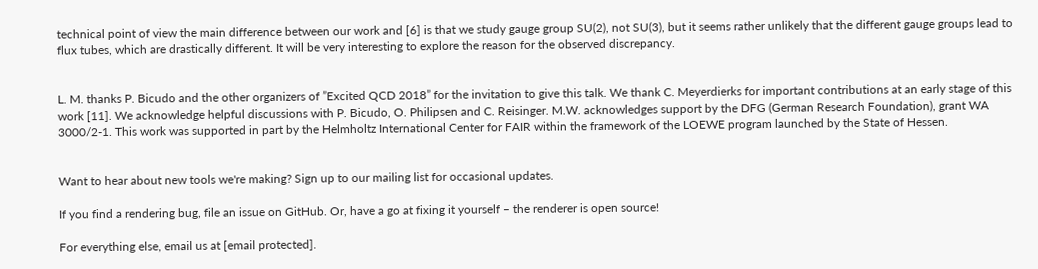technical point of view the main difference between our work and [6] is that we study gauge group SU(2), not SU(3), but it seems rather unlikely that the different gauge groups lead to flux tubes, which are drastically different. It will be very interesting to explore the reason for the observed discrepancy.


L. M. thanks P. Bicudo and the other organizers of ”Excited QCD 2018” for the invitation to give this talk. We thank C. Meyerdierks for important contributions at an early stage of this work [11]. We acknowledge helpful discussions with P. Bicudo, O. Philipsen and C. Reisinger. M.W. acknowledges support by the DFG (German Research Foundation), grant WA 3000/2-1. This work was supported in part by the Helmholtz International Center for FAIR within the framework of the LOEWE program launched by the State of Hessen.


Want to hear about new tools we're making? Sign up to our mailing list for occasional updates.

If you find a rendering bug, file an issue on GitHub. Or, have a go at fixing it yourself – the renderer is open source!

For everything else, email us at [email protected].